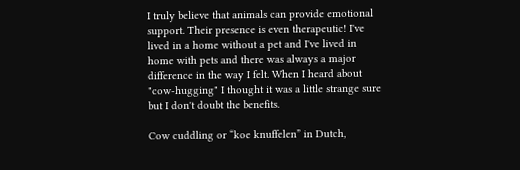I truly believe that animals can provide emotional support. Their presence is even therapeutic! I've lived in a home without a pet and I've lived in home with pets and there was always a major difference in the way I felt. When I heard about "cow-hugging" I thought it was a little strange sure but I don't doubt the benefits.

Cow cuddling or “koe knuffelen” in Dutch,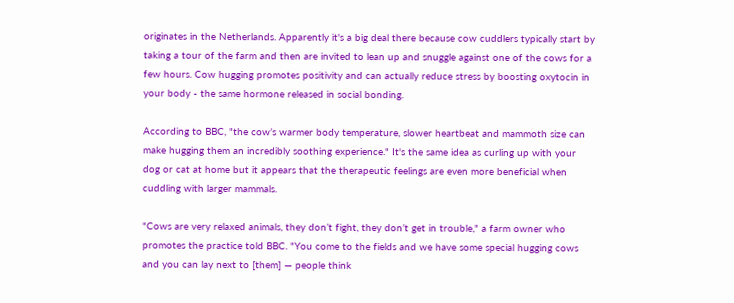originates in the Netherlands. Apparently it's a big deal there because cow cuddlers typically start by taking a tour of the farm and then are invited to lean up and snuggle against one of the cows for a few hours. Cow hugging promotes positivity and can actually reduce stress by boosting oxytocin in your body - the same hormone released in social bonding.

According to BBC, "the cow’s warmer body temperature, slower heartbeat and mammoth size can make hugging them an incredibly soothing experience." It's the same idea as curling up with your dog or cat at home but it appears that the therapeutic feelings are even more beneficial when cuddling with larger mammals.

"Cows are very relaxed animals, they don’t fight, they don’t get in trouble," a farm owner who promotes the practice told BBC. "You come to the fields and we have some special hugging cows and you can lay next to [them] — people think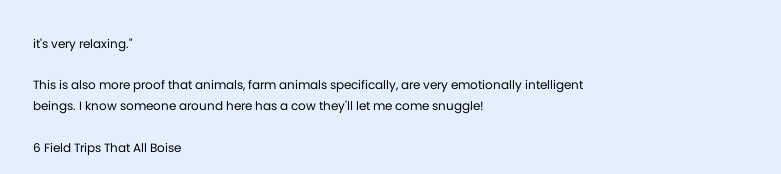it's very relaxing."

This is also more proof that animals, farm animals specifically, are very emotionally intelligent beings. I know someone around here has a cow they'll let me come snuggle!

6 Field Trips That All Boise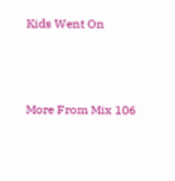Kids Went On



More From Mix 106